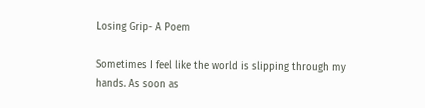Losing Grip- A Poem

Sometimes I feel like the world is slipping through my hands. As soon as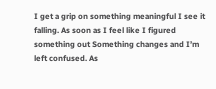I get a grip on something meaningful I see it falling. As soon as I feel like I figured something out Something changes and I’m left confused. As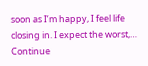soon as I’m happy, I feel life closing in. I expect the worst,… Continue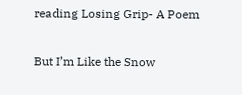reading Losing Grip- A Poem

But I’m Like the Snow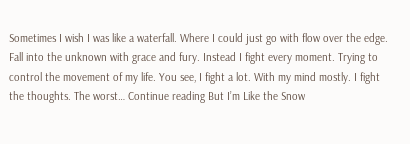Sometimes I wish I was like a waterfall. Where I could just go with flow over the edge. Fall into the unknown with grace and fury. Instead I fight every moment. Trying to control the movement of my life. You see, I fight a lot. With my mind mostly. I fight the thoughts. The worst… Continue reading But I’m Like the Snow